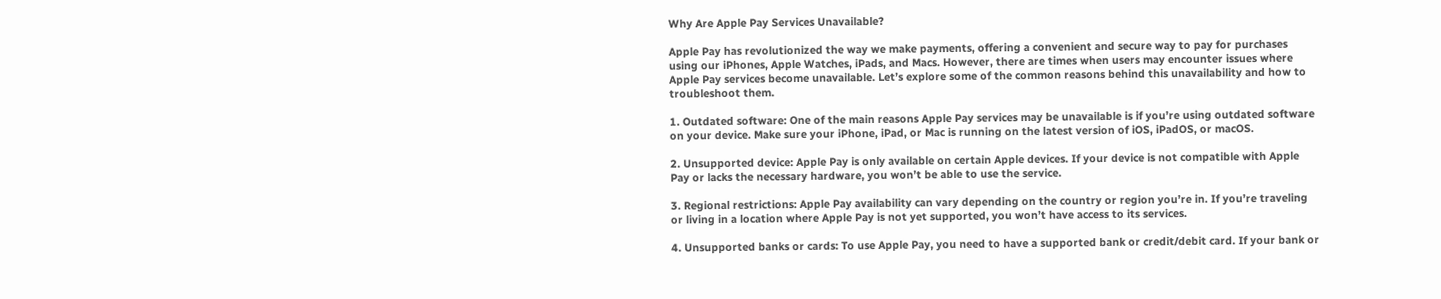Why Are Apple Pay Services Unavailable?

Apple Pay has revolutionized the way we make payments, offering a convenient and secure way to pay for purchases using our iPhones, Apple Watches, iPads, and Macs. However, there are times when users may encounter issues where Apple Pay services become unavailable. Let’s explore some of the common reasons behind this unavailability and how to troubleshoot them.

1. Outdated software: One of the main reasons Apple Pay services may be unavailable is if you’re using outdated software on your device. Make sure your iPhone, iPad, or Mac is running on the latest version of iOS, iPadOS, or macOS.

2. Unsupported device: Apple Pay is only available on certain Apple devices. If your device is not compatible with Apple Pay or lacks the necessary hardware, you won’t be able to use the service.

3. Regional restrictions: Apple Pay availability can vary depending on the country or region you’re in. If you’re traveling or living in a location where Apple Pay is not yet supported, you won’t have access to its services.

4. Unsupported banks or cards: To use Apple Pay, you need to have a supported bank or credit/debit card. If your bank or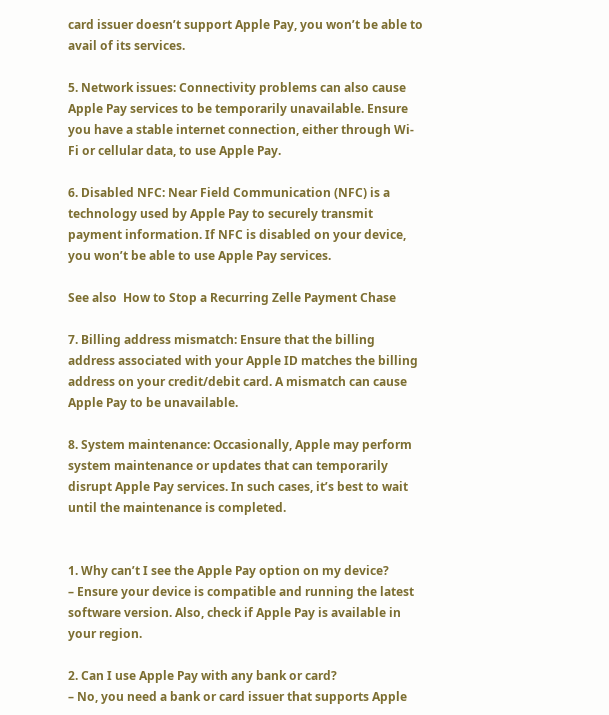card issuer doesn’t support Apple Pay, you won’t be able to avail of its services.

5. Network issues: Connectivity problems can also cause Apple Pay services to be temporarily unavailable. Ensure you have a stable internet connection, either through Wi-Fi or cellular data, to use Apple Pay.

6. Disabled NFC: Near Field Communication (NFC) is a technology used by Apple Pay to securely transmit payment information. If NFC is disabled on your device, you won’t be able to use Apple Pay services.

See also  How to Stop a Recurring Zelle Payment Chase

7. Billing address mismatch: Ensure that the billing address associated with your Apple ID matches the billing address on your credit/debit card. A mismatch can cause Apple Pay to be unavailable.

8. System maintenance: Occasionally, Apple may perform system maintenance or updates that can temporarily disrupt Apple Pay services. In such cases, it’s best to wait until the maintenance is completed.


1. Why can’t I see the Apple Pay option on my device?
– Ensure your device is compatible and running the latest software version. Also, check if Apple Pay is available in your region.

2. Can I use Apple Pay with any bank or card?
– No, you need a bank or card issuer that supports Apple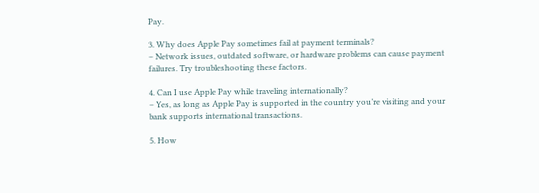Pay.

3. Why does Apple Pay sometimes fail at payment terminals?
– Network issues, outdated software, or hardware problems can cause payment failures. Try troubleshooting these factors.

4. Can I use Apple Pay while traveling internationally?
– Yes, as long as Apple Pay is supported in the country you’re visiting and your bank supports international transactions.

5. How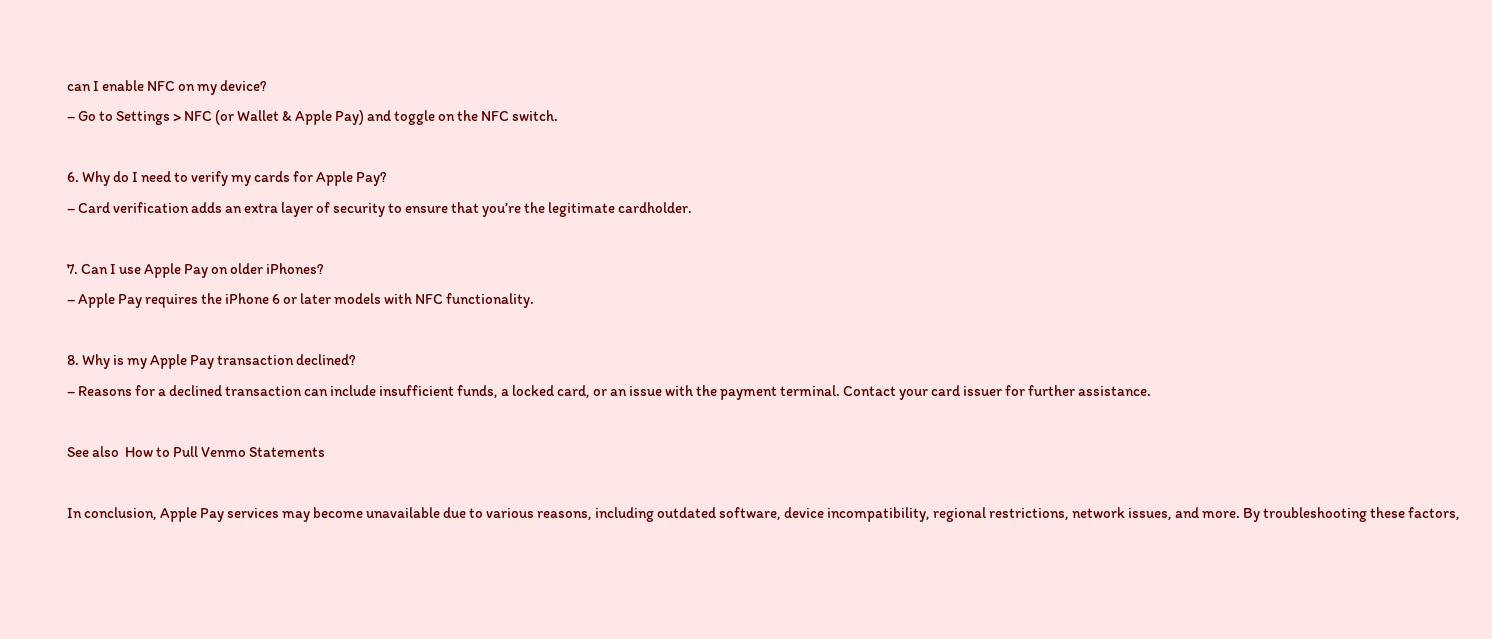can I enable NFC on my device?
– Go to Settings > NFC (or Wallet & Apple Pay) and toggle on the NFC switch.

6. Why do I need to verify my cards for Apple Pay?
– Card verification adds an extra layer of security to ensure that you’re the legitimate cardholder.

7. Can I use Apple Pay on older iPhones?
– Apple Pay requires the iPhone 6 or later models with NFC functionality.

8. Why is my Apple Pay transaction declined?
– Reasons for a declined transaction can include insufficient funds, a locked card, or an issue with the payment terminal. Contact your card issuer for further assistance.

See also  How to Pull Venmo Statements

In conclusion, Apple Pay services may become unavailable due to various reasons, including outdated software, device incompatibility, regional restrictions, network issues, and more. By troubleshooting these factors,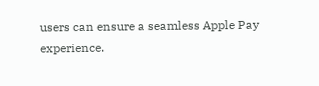users can ensure a seamless Apple Pay experience.